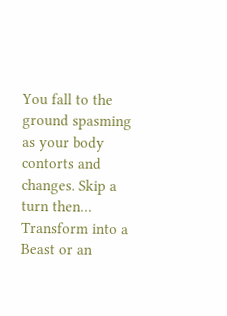You fall to the ground spasming as your body contorts and changes. Skip a turn then… Transform into a Beast or an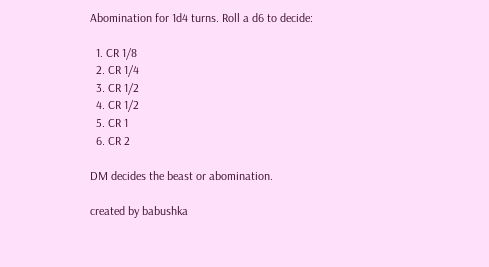Abomination for 1d4 turns. Roll a d6 to decide:

  1. CR 1/8
  2. CR 1/4
  3. CR 1/2
  4. CR 1/2
  5. CR 1
  6. CR 2

DM decides the beast or abomination.

created by babushka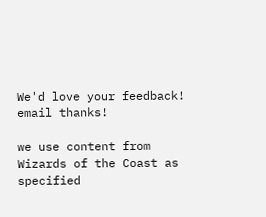We'd love your feedback! email thanks!

we use content from Wizards of the Coast as specified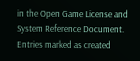in the Open Game License and System Reference Document. Entries marked as created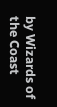by Wizards of the Coast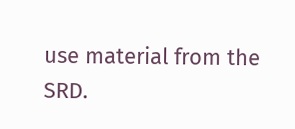use material from the SRD.